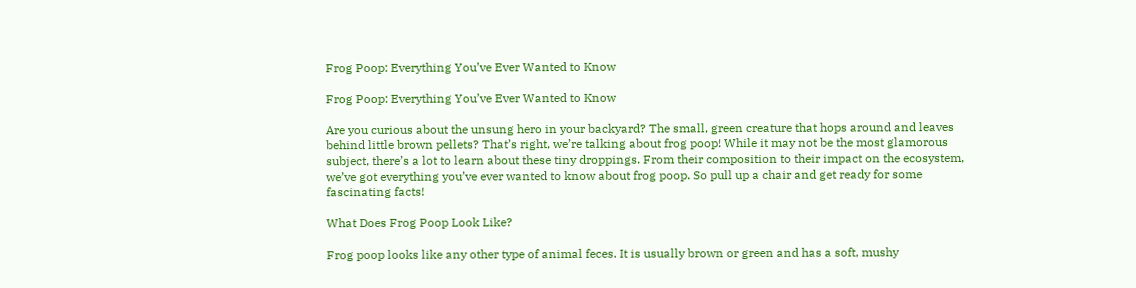Frog Poop: Everything You’ve Ever Wanted to Know

Frog Poop: Everything You’ve Ever Wanted to Know

Are you curious about the unsung hero in your backyard? The small, green creature that hops around and leaves behind little brown pellets? That’s right, we’re talking about frog poop! While it may not be the most glamorous subject, there’s a lot to learn about these tiny droppings. From their composition to their impact on the ecosystem, we’ve got everything you’ve ever wanted to know about frog poop. So pull up a chair and get ready for some fascinating facts!

What Does Frog Poop Look Like?

Frog poop looks like any other type of animal feces. It is usually brown or green and has a soft, mushy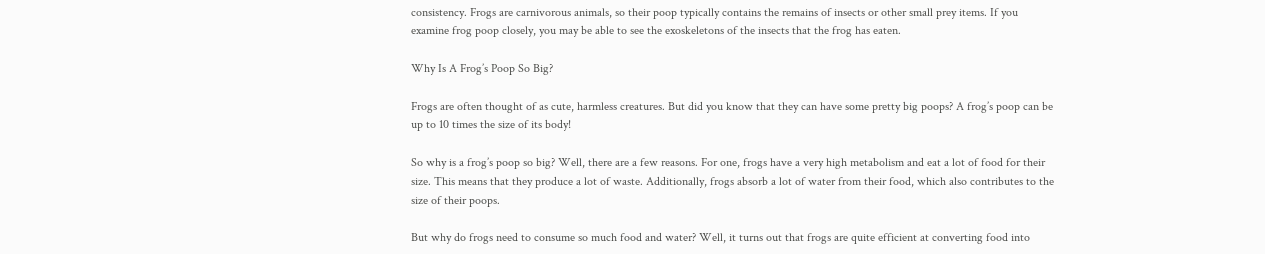consistency. Frogs are carnivorous animals, so their poop typically contains the remains of insects or other small prey items. If you examine frog poop closely, you may be able to see the exoskeletons of the insects that the frog has eaten.

Why Is A Frog’s Poop So Big?

Frogs are often thought of as cute, harmless creatures. But did you know that they can have some pretty big poops? A frog’s poop can be up to 10 times the size of its body!

So why is a frog’s poop so big? Well, there are a few reasons. For one, frogs have a very high metabolism and eat a lot of food for their size. This means that they produce a lot of waste. Additionally, frogs absorb a lot of water from their food, which also contributes to the size of their poops.

But why do frogs need to consume so much food and water? Well, it turns out that frogs are quite efficient at converting food into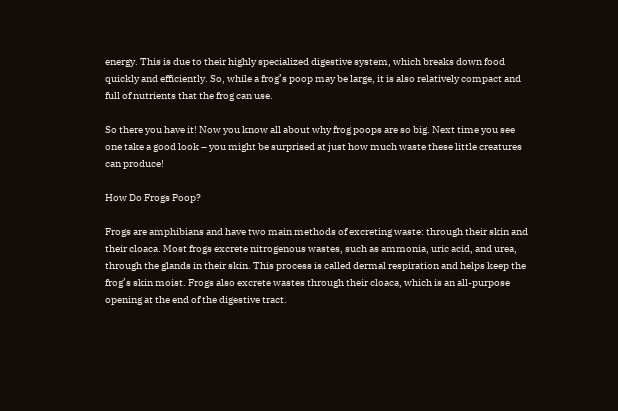energy. This is due to their highly specialized digestive system, which breaks down food quickly and efficiently. So, while a frog’s poop may be large, it is also relatively compact and full of nutrients that the frog can use.

So there you have it! Now you know all about why frog poops are so big. Next time you see one take a good look – you might be surprised at just how much waste these little creatures can produce!

How Do Frogs Poop?

Frogs are amphibians and have two main methods of excreting waste: through their skin and their cloaca. Most frogs excrete nitrogenous wastes, such as ammonia, uric acid, and urea, through the glands in their skin. This process is called dermal respiration and helps keep the frog’s skin moist. Frogs also excrete wastes through their cloaca, which is an all-purpose opening at the end of the digestive tract.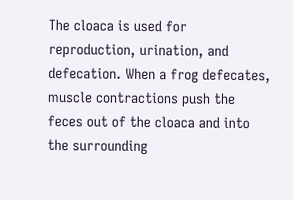The cloaca is used for reproduction, urination, and defecation. When a frog defecates, muscle contractions push the feces out of the cloaca and into the surrounding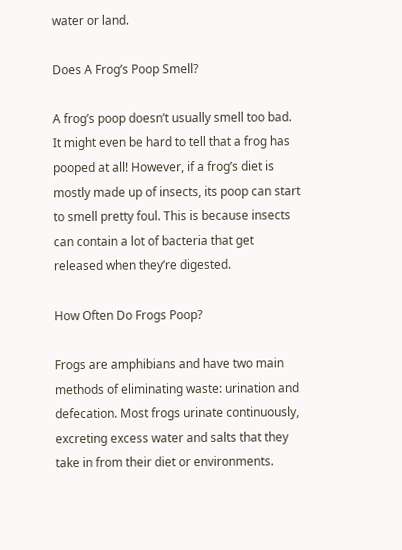water or land.

Does A Frog’s Poop Smell?

A frog’s poop doesn’t usually smell too bad. It might even be hard to tell that a frog has pooped at all! However, if a frog’s diet is mostly made up of insects, its poop can start to smell pretty foul. This is because insects can contain a lot of bacteria that get released when they’re digested.

How Often Do Frogs Poop?

Frogs are amphibians and have two main methods of eliminating waste: urination and defecation. Most frogs urinate continuously, excreting excess water and salts that they take in from their diet or environments.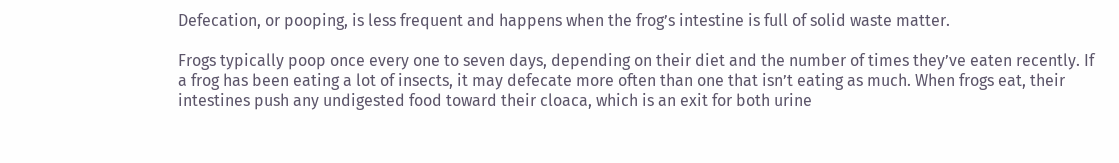Defecation, or pooping, is less frequent and happens when the frog’s intestine is full of solid waste matter.

Frogs typically poop once every one to seven days, depending on their diet and the number of times they’ve eaten recently. If a frog has been eating a lot of insects, it may defecate more often than one that isn’t eating as much. When frogs eat, their intestines push any undigested food toward their cloaca, which is an exit for both urine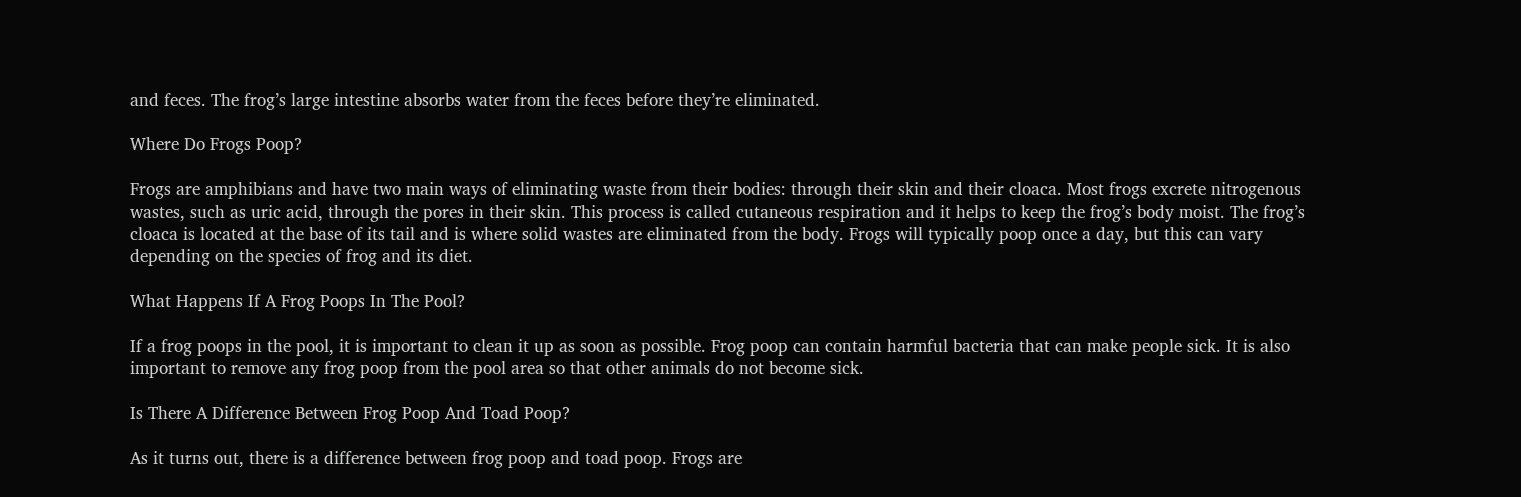and feces. The frog’s large intestine absorbs water from the feces before they’re eliminated.

Where Do Frogs Poop?

Frogs are amphibians and have two main ways of eliminating waste from their bodies: through their skin and their cloaca. Most frogs excrete nitrogenous wastes, such as uric acid, through the pores in their skin. This process is called cutaneous respiration and it helps to keep the frog’s body moist. The frog’s cloaca is located at the base of its tail and is where solid wastes are eliminated from the body. Frogs will typically poop once a day, but this can vary depending on the species of frog and its diet.

What Happens If A Frog Poops In The Pool?

If a frog poops in the pool, it is important to clean it up as soon as possible. Frog poop can contain harmful bacteria that can make people sick. It is also important to remove any frog poop from the pool area so that other animals do not become sick.

Is There A Difference Between Frog Poop And Toad Poop?

As it turns out, there is a difference between frog poop and toad poop. Frogs are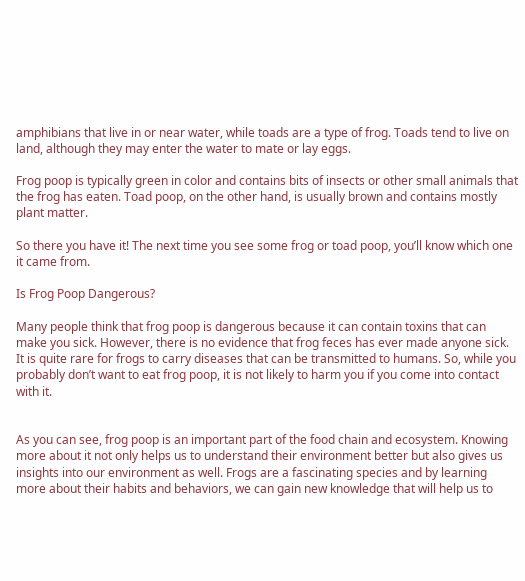amphibians that live in or near water, while toads are a type of frog. Toads tend to live on land, although they may enter the water to mate or lay eggs.

Frog poop is typically green in color and contains bits of insects or other small animals that the frog has eaten. Toad poop, on the other hand, is usually brown and contains mostly plant matter.

So there you have it! The next time you see some frog or toad poop, you’ll know which one it came from.

Is Frog Poop Dangerous?

Many people think that frog poop is dangerous because it can contain toxins that can make you sick. However, there is no evidence that frog feces has ever made anyone sick. It is quite rare for frogs to carry diseases that can be transmitted to humans. So, while you probably don’t want to eat frog poop, it is not likely to harm you if you come into contact with it.


As you can see, frog poop is an important part of the food chain and ecosystem. Knowing more about it not only helps us to understand their environment better but also gives us insights into our environment as well. Frogs are a fascinating species and by learning more about their habits and behaviors, we can gain new knowledge that will help us to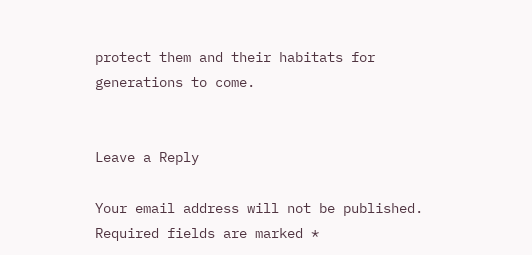protect them and their habitats for generations to come.


Leave a Reply

Your email address will not be published. Required fields are marked *